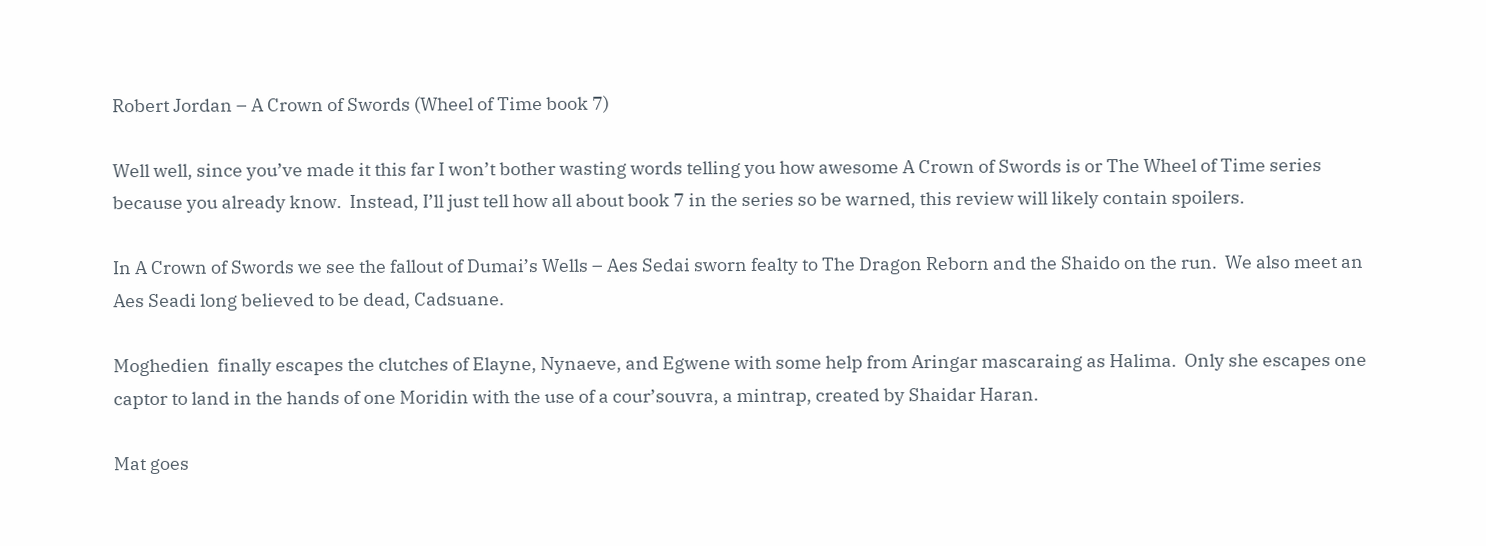Robert Jordan – A Crown of Swords (Wheel of Time book 7)

Well well, since you’ve made it this far I won’t bother wasting words telling you how awesome A Crown of Swords is or The Wheel of Time series because you already know.  Instead, I’ll just tell how all about book 7 in the series so be warned, this review will likely contain spoilers.

In A Crown of Swords we see the fallout of Dumai’s Wells – Aes Sedai sworn fealty to The Dragon Reborn and the Shaido on the run.  We also meet an Aes Seadi long believed to be dead, Cadsuane.

Moghedien  finally escapes the clutches of Elayne, Nynaeve, and Egwene with some help from Aringar mascaraing as Halima.  Only she escapes one captor to land in the hands of one Moridin with the use of a cour’souvra, a mintrap, created by Shaidar Haran.

Mat goes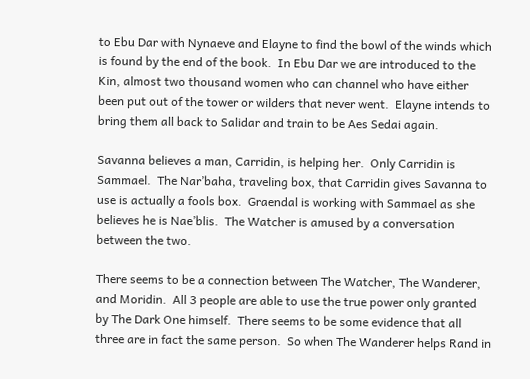to Ebu Dar with Nynaeve and Elayne to find the bowl of the winds which is found by the end of the book.  In Ebu Dar we are introduced to the Kin, almost two thousand women who can channel who have either been put out of the tower or wilders that never went.  Elayne intends to bring them all back to Salidar and train to be Aes Sedai again.

Savanna believes a man, Carridin, is helping her.  Only Carridin is Sammael.  The Nar’baha, traveling box, that Carridin gives Savanna to use is actually a fools box.  Graendal is working with Sammael as she believes he is Nae’blis.  The Watcher is amused by a conversation between the two.

There seems to be a connection between The Watcher, The Wanderer, and Moridin.  All 3 people are able to use the true power only granted by The Dark One himself.  There seems to be some evidence that all three are in fact the same person.  So when The Wanderer helps Rand in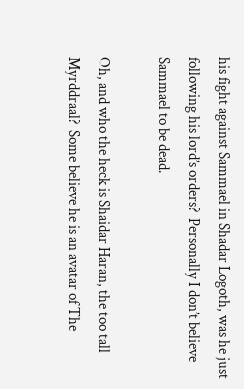his fight against Sammael in Shadar Logoth, was he just following his lord’s orders?  Personally I don’t believe Sammael to be dead.

Oh, and who the heck is Shaidar Haran, the too tall Myrddraal?  Some believe he is an avatar of The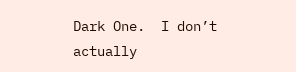Dark One.  I don’t actually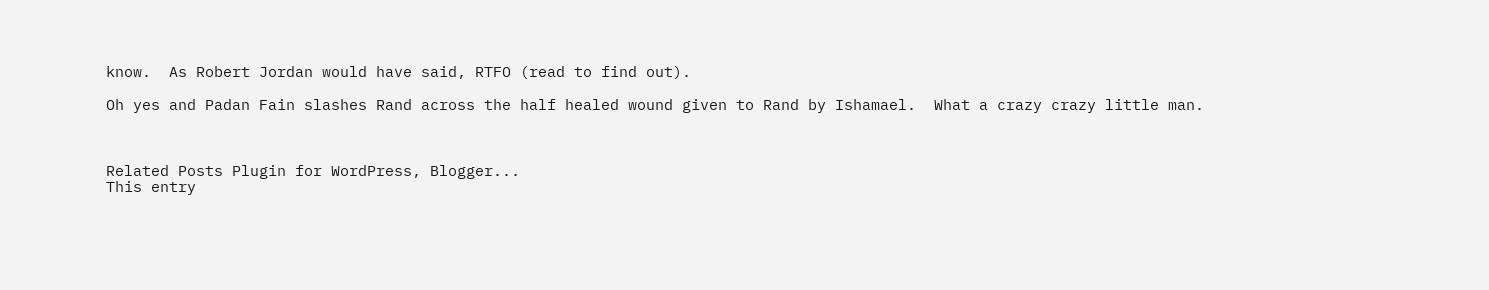know.  As Robert Jordan would have said, RTFO (read to find out).

Oh yes and Padan Fain slashes Rand across the half healed wound given to Rand by Ishamael.  What a crazy crazy little man.



Related Posts Plugin for WordPress, Blogger...
This entry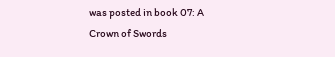was posted in book 07: A Crown of Swords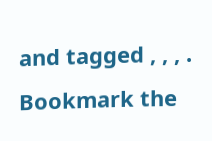and tagged , , , . Bookmark the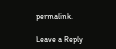permalink.

Leave a Reply